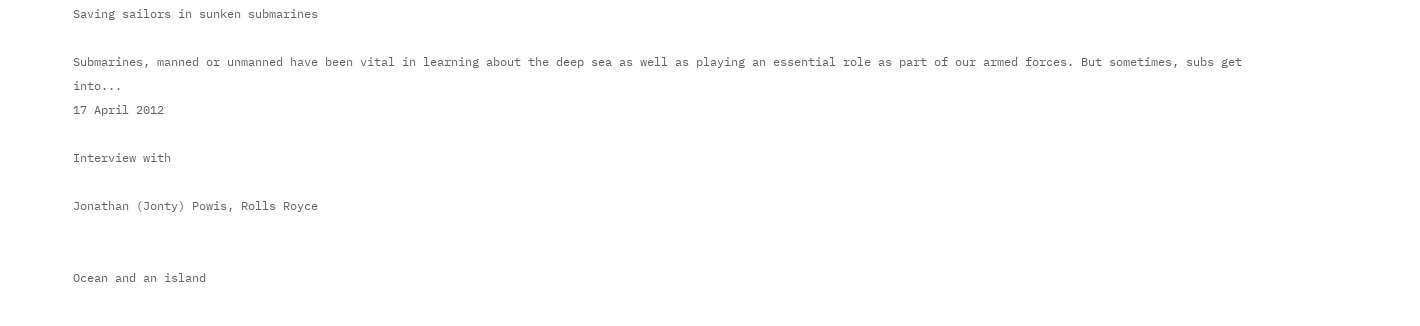Saving sailors in sunken submarines

Submarines, manned or unmanned have been vital in learning about the deep sea as well as playing an essential role as part of our armed forces. But sometimes, subs get into...
17 April 2012

Interview with

Jonathan (Jonty) Powis, Rolls Royce


Ocean and an island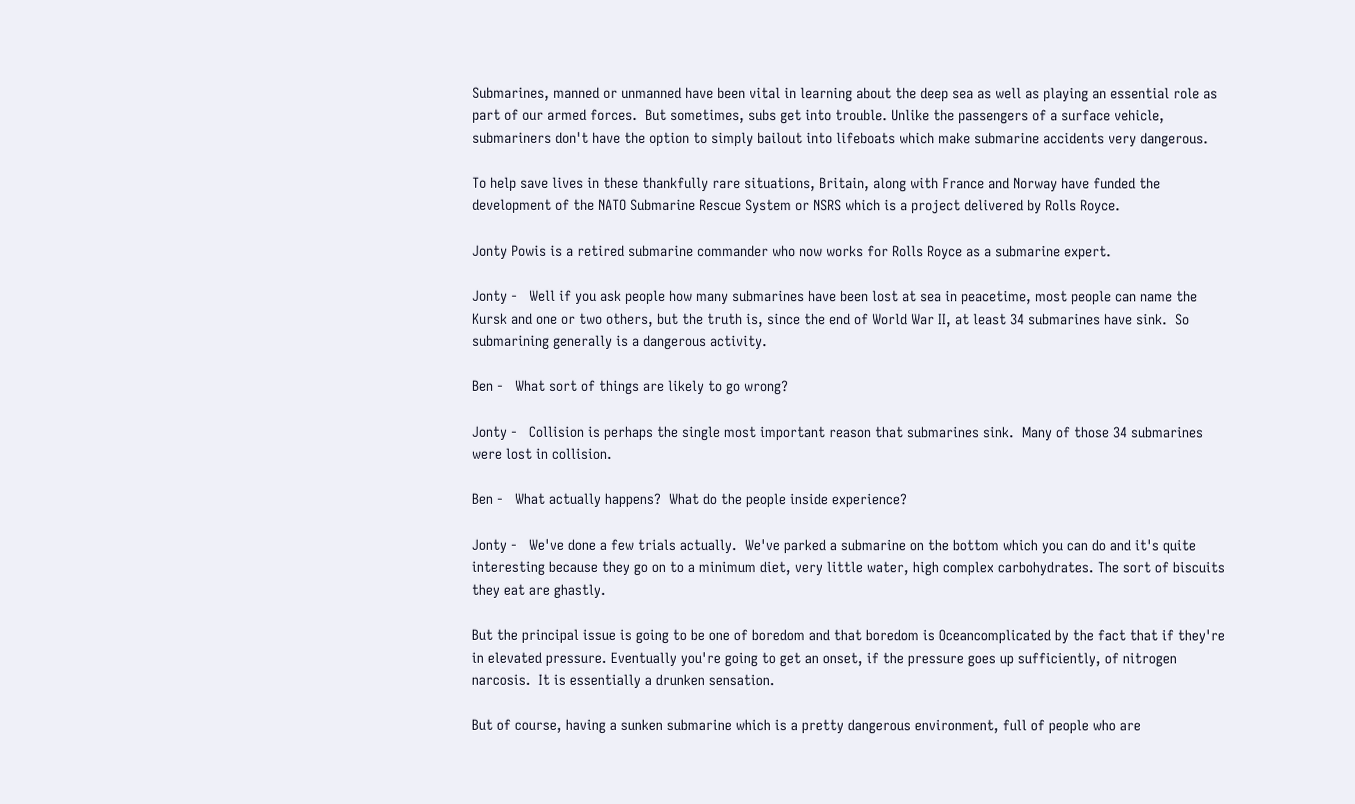Submarines, manned or unmanned have been vital in learning about the deep sea as well as playing an essential role as part of our armed forces.  But sometimes, subs get into trouble. Unlike the passengers of a surface vehicle, submariners don't have the option to simply bailout into lifeboats which make submarine accidents very dangerous.

To help save lives in these thankfully rare situations, Britain, along with France and Norway have funded the development of the NATO Submarine Rescue System or NSRS which is a project delivered by Rolls Royce.

Jonty Powis is a retired submarine commander who now works for Rolls Royce as a submarine expert.

Jonty -   Well if you ask people how many submarines have been lost at sea in peacetime, most people can name the Kursk and one or two others, but the truth is, since the end of World War II, at least 34 submarines have sink.  So submarining generally is a dangerous activity.

Ben -   What sort of things are likely to go wrong?

Jonty -   Collision is perhaps the single most important reason that submarines sink.  Many of those 34 submarines were lost in collision.

Ben -   What actually happens?  What do the people inside experience?

Jonty -   We've done a few trials actually.  We've parked a submarine on the bottom which you can do and it's quite interesting because they go on to a minimum diet, very little water, high complex carbohydrates. The sort of biscuits they eat are ghastly.

But the principal issue is going to be one of boredom and that boredom is Oceancomplicated by the fact that if they're in elevated pressure. Eventually you're going to get an onset, if the pressure goes up sufficiently, of nitrogen narcosis.  It is essentially a drunken sensation.

But of course, having a sunken submarine which is a pretty dangerous environment, full of people who are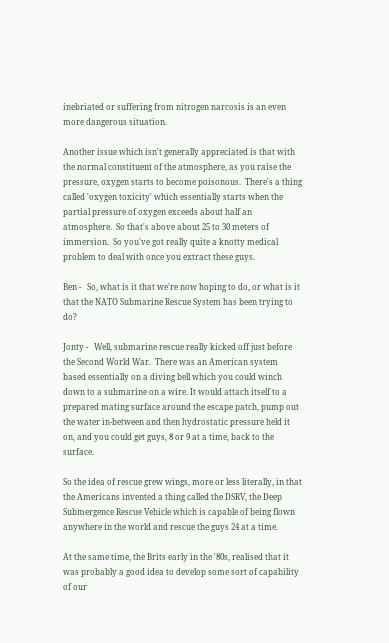inebriated or suffering from nitrogen narcosis is an even more dangerous situation.

Another issue which isn't generally appreciated is that with the normal constituent of the atmosphere, as you raise the pressure, oxygen starts to become poisonous.  There's a thing called 'oxygen toxicity' which essentially starts when the partial pressure of oxygen exceeds about half an atmosphere.  So that's above about 25 to 30 meters of immersion.  So you've got really quite a knotty medical problem to deal with once you extract these guys.

Ben -   So, what is it that we're now hoping to do, or what is it that the NATO Submarine Rescue System has been trying to do?

Jonty -   Well, submarine rescue really kicked off just before the Second World War.  There was an American system based essentially on a diving bell which you could winch down to a submarine on a wire. It would attach itself to a prepared mating surface around the escape patch, pump out the water in-between and then hydrostatic pressure held it on, and you could get guys, 8 or 9 at a time, back to the surface.

So the idea of rescue grew wings, more or less literally, in that the Americans invented a thing called the DSRV, the Deep Submergence Rescue Vehicle which is capable of being flown anywhere in the world and rescue the guys 24 at a time.

At the same time, the Brits early in the '80s, realised that it was probably a good idea to develop some sort of capability of our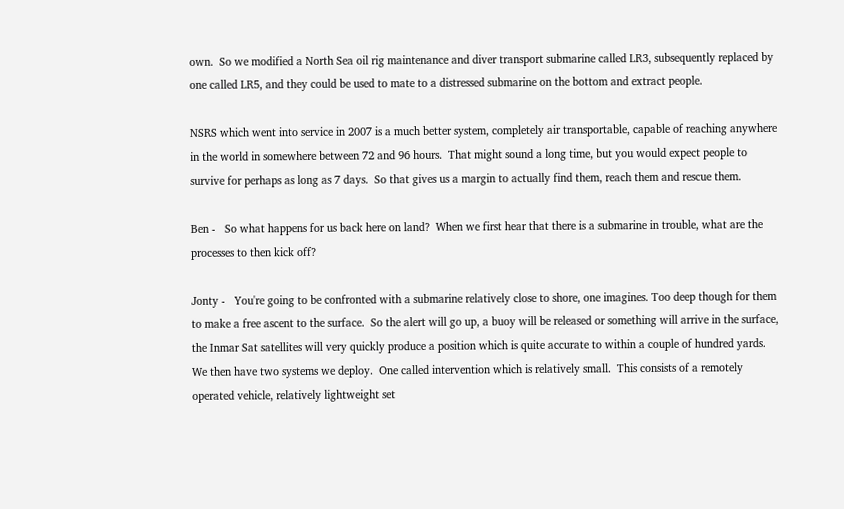own.  So we modified a North Sea oil rig maintenance and diver transport submarine called LR3, subsequently replaced by one called LR5, and they could be used to mate to a distressed submarine on the bottom and extract people.

NSRS which went into service in 2007 is a much better system, completely air transportable, capable of reaching anywhere in the world in somewhere between 72 and 96 hours.  That might sound a long time, but you would expect people to survive for perhaps as long as 7 days.  So that gives us a margin to actually find them, reach them and rescue them.

Ben -   So what happens for us back here on land?  When we first hear that there is a submarine in trouble, what are the processes to then kick off?

Jonty -   You're going to be confronted with a submarine relatively close to shore, one imagines. Too deep though for them to make a free ascent to the surface.  So the alert will go up, a buoy will be released or something will arrive in the surface, the Inmar Sat satellites will very quickly produce a position which is quite accurate to within a couple of hundred yards.  We then have two systems we deploy.  One called intervention which is relatively small.  This consists of a remotely operated vehicle, relatively lightweight set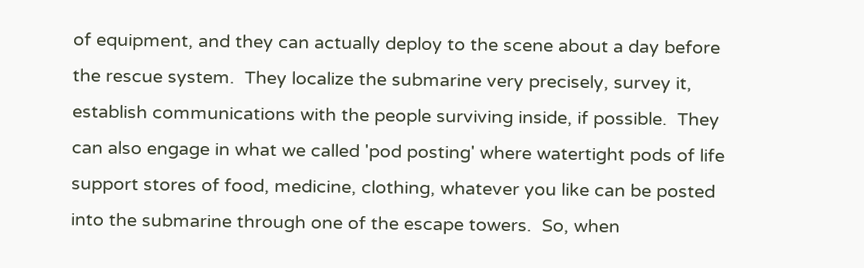of equipment, and they can actually deploy to the scene about a day before the rescue system.  They localize the submarine very precisely, survey it, establish communications with the people surviving inside, if possible.  They can also engage in what we called 'pod posting' where watertight pods of life support stores of food, medicine, clothing, whatever you like can be posted into the submarine through one of the escape towers.  So, when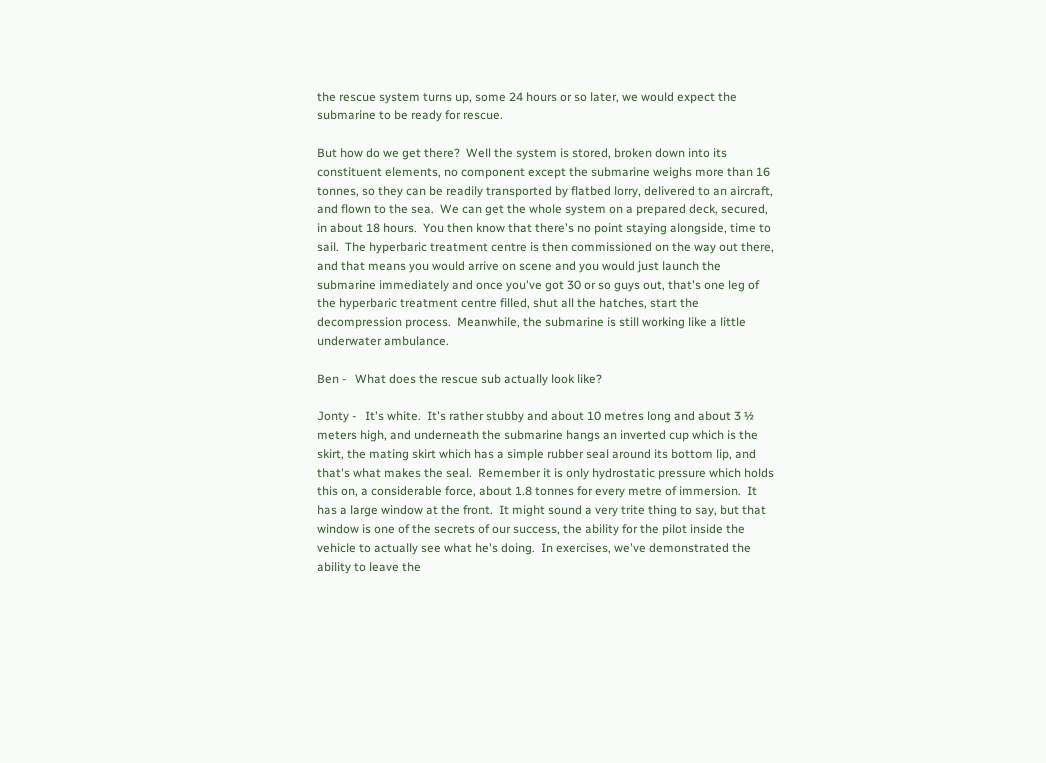the rescue system turns up, some 24 hours or so later, we would expect the submarine to be ready for rescue.

But how do we get there?  Well the system is stored, broken down into its constituent elements, no component except the submarine weighs more than 16 tonnes, so they can be readily transported by flatbed lorry, delivered to an aircraft, and flown to the sea.  We can get the whole system on a prepared deck, secured, in about 18 hours.  You then know that there's no point staying alongside, time to sail.  The hyperbaric treatment centre is then commissioned on the way out there, and that means you would arrive on scene and you would just launch the submarine immediately and once you've got 30 or so guys out, that's one leg of the hyperbaric treatment centre filled, shut all the hatches, start the decompression process.  Meanwhile, the submarine is still working like a little underwater ambulance.

Ben -   What does the rescue sub actually look like?

Jonty -   It's white.  It's rather stubby and about 10 metres long and about 3 ½ meters high, and underneath the submarine hangs an inverted cup which is the skirt, the mating skirt which has a simple rubber seal around its bottom lip, and that's what makes the seal.  Remember it is only hydrostatic pressure which holds this on, a considerable force, about 1.8 tonnes for every metre of immersion.  It has a large window at the front.  It might sound a very trite thing to say, but that window is one of the secrets of our success, the ability for the pilot inside the vehicle to actually see what he's doing.  In exercises, we've demonstrated the ability to leave the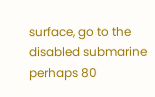surface, go to the disabled submarine perhaps 80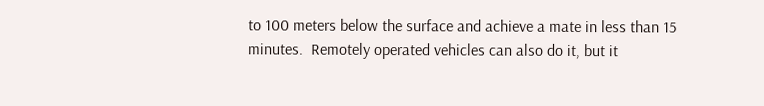to 100 meters below the surface and achieve a mate in less than 15 minutes.  Remotely operated vehicles can also do it, but it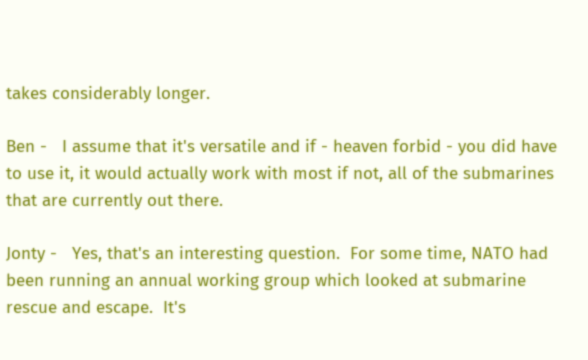takes considerably longer.

Ben -   I assume that it's versatile and if - heaven forbid - you did have to use it, it would actually work with most if not, all of the submarines that are currently out there.

Jonty -   Yes, that's an interesting question.  For some time, NATO had been running an annual working group which looked at submarine rescue and escape.  It's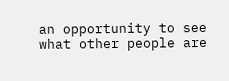an opportunity to see what other people are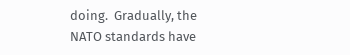doing.  Gradually, the NATO standards have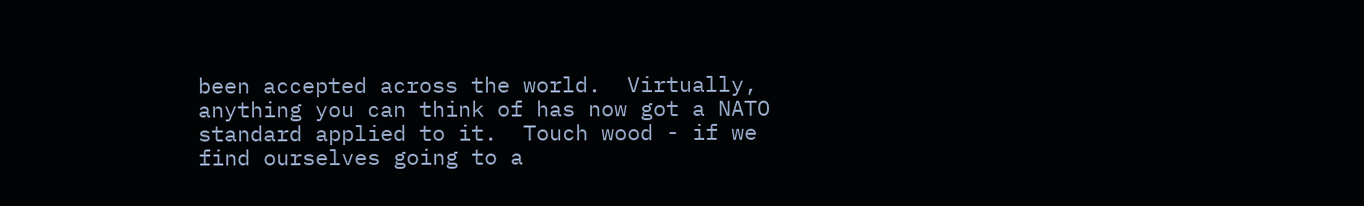been accepted across the world.  Virtually, anything you can think of has now got a NATO standard applied to it.  Touch wood - if we find ourselves going to a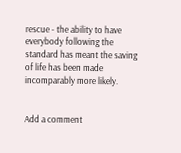rescue - the ability to have everybody following the standard has meant the saving of life has been made incomparably more likely.


Add a comment